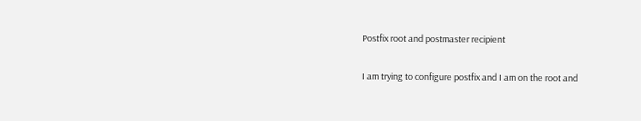Postfix root and postmaster recipient

I am trying to configure postfix and I am on the root and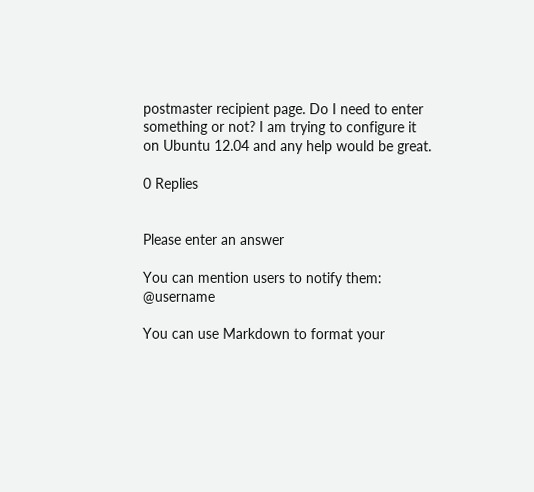postmaster recipient page. Do I need to enter something or not? I am trying to configure it on Ubuntu 12.04 and any help would be great.

0 Replies


Please enter an answer

You can mention users to notify them: @username

You can use Markdown to format your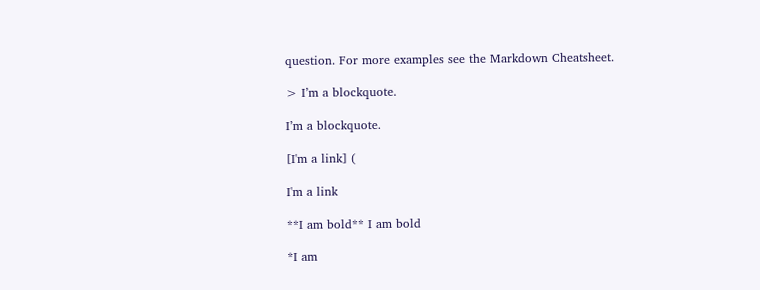question. For more examples see the Markdown Cheatsheet.

> I’m a blockquote.

I’m a blockquote.

[I'm a link] (

I'm a link

**I am bold** I am bold

*I am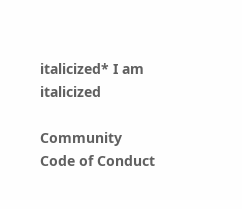italicized* I am italicized

Community Code of Conduct